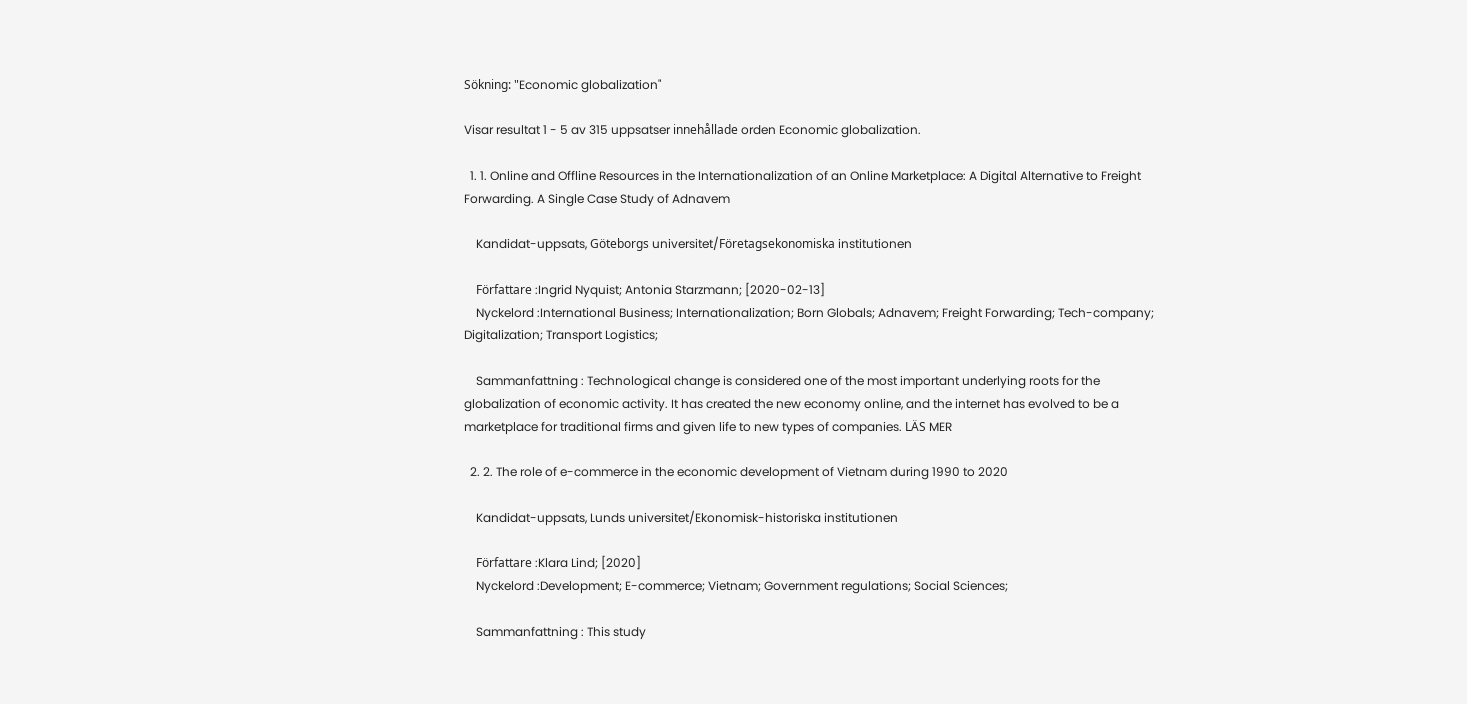Sökning: "Economic globalization"

Visar resultat 1 - 5 av 315 uppsatser innehållade orden Economic globalization.

  1. 1. Online and Offline Resources in the Internationalization of an Online Marketplace: A Digital Alternative to Freight Forwarding. A Single Case Study of Adnavem

    Kandidat-uppsats, Göteborgs universitet/Företagsekonomiska institutionen

    Författare :Ingrid Nyquist; Antonia Starzmann; [2020-02-13]
    Nyckelord :International Business; Internationalization; Born Globals; Adnavem; Freight Forwarding; Tech-company; Digitalization; Transport Logistics;

    Sammanfattning : Technological change is considered one of the most important underlying roots for the globalization of economic activity. It has created the new economy online, and the internet has evolved to be a marketplace for traditional firms and given life to new types of companies. LÄS MER

  2. 2. The role of e-commerce in the economic development of Vietnam during 1990 to 2020

    Kandidat-uppsats, Lunds universitet/Ekonomisk-historiska institutionen

    Författare :Klara Lind; [2020]
    Nyckelord :Development; E-commerce; Vietnam; Government regulations; Social Sciences;

    Sammanfattning : This study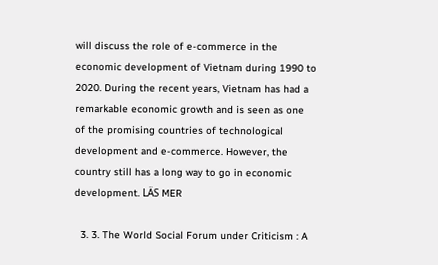will discuss the role of e-commerce in the economic development of Vietnam during 1990 to 2020. During the recent years, Vietnam has had a remarkable economic growth and is seen as one of the promising countries of technological development and e-commerce. However, the country still has a long way to go in economic development. LÄS MER

  3. 3. The World Social Forum under Criticism : A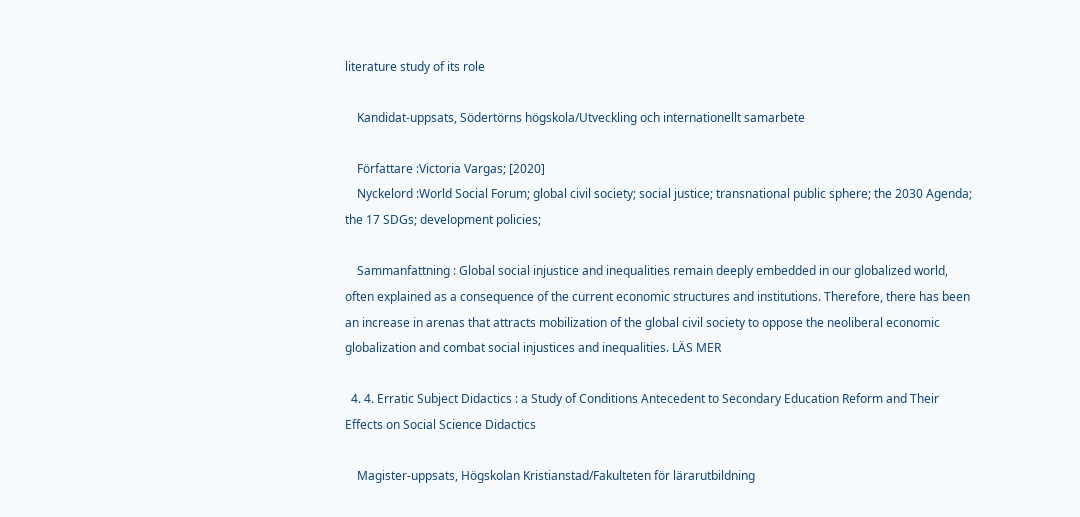literature study of its role

    Kandidat-uppsats, Södertörns högskola/Utveckling och internationellt samarbete

    Författare :Victoria Vargas; [2020]
    Nyckelord :World Social Forum; global civil society; social justice; transnational public sphere; the 2030 Agenda; the 17 SDGs; development policies;

    Sammanfattning : Global social injustice and inequalities remain deeply embedded in our globalized world, often explained as a consequence of the current economic structures and institutions. Therefore, there has been an increase in arenas that attracts mobilization of the global civil society to oppose the neoliberal economic globalization and combat social injustices and inequalities. LÄS MER

  4. 4. Erratic Subject Didactics : a Study of Conditions Antecedent to Secondary Education Reform and Their Effects on Social Science Didactics

    Magister-uppsats, Högskolan Kristianstad/Fakulteten för lärarutbildning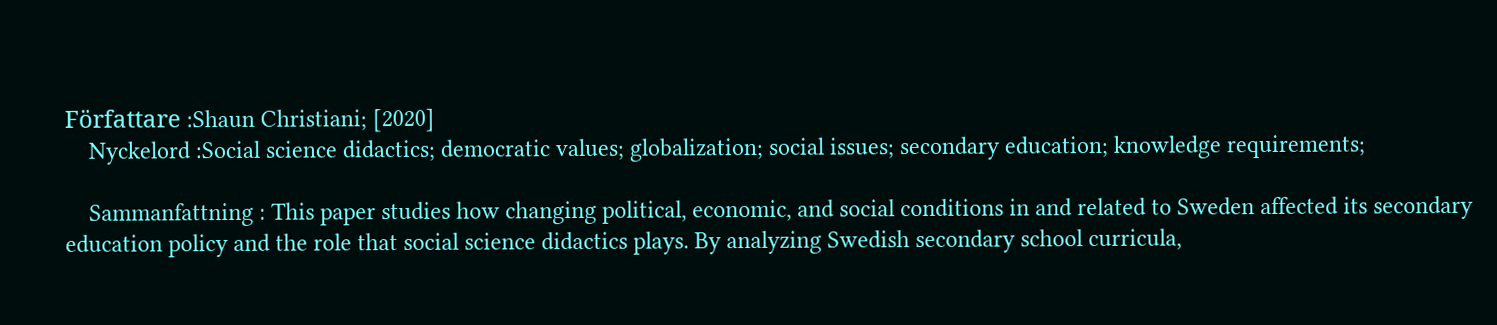Författare :Shaun Christiani; [2020]
    Nyckelord :Social science didactics; democratic values; globalization; social issues; secondary education; knowledge requirements;

    Sammanfattning : This paper studies how changing political, economic, and social conditions in and related to Sweden affected its secondary education policy and the role that social science didactics plays. By analyzing Swedish secondary school curricula,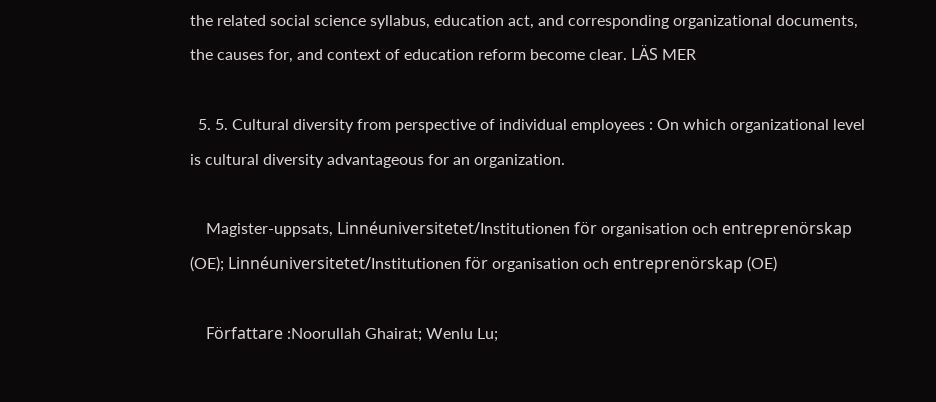the related social science syllabus, education act, and corresponding organizational documents, the causes for, and context of education reform become clear. LÄS MER

  5. 5. Cultural diversity from perspective of individual employees : On which organizational level is cultural diversity advantageous for an organization.

    Magister-uppsats, Linnéuniversitetet/Institutionen för organisation och entreprenörskap (OE); Linnéuniversitetet/Institutionen för organisation och entreprenörskap (OE)

    Författare :Noorullah Ghairat; Wenlu Lu;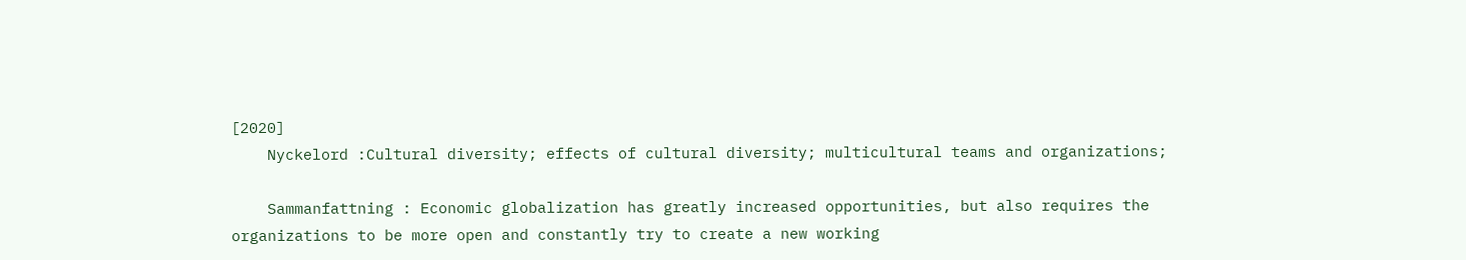[2020]
    Nyckelord :Cultural diversity; effects of cultural diversity; multicultural teams and organizations;

    Sammanfattning : Economic globalization has greatly increased opportunities, but also requires the organizations to be more open and constantly try to create a new working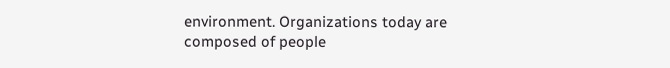environment. Organizations today are composed of people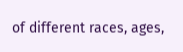of different races, ages,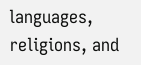languages, religions, and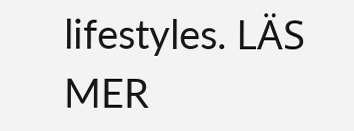lifestyles. LÄS MER